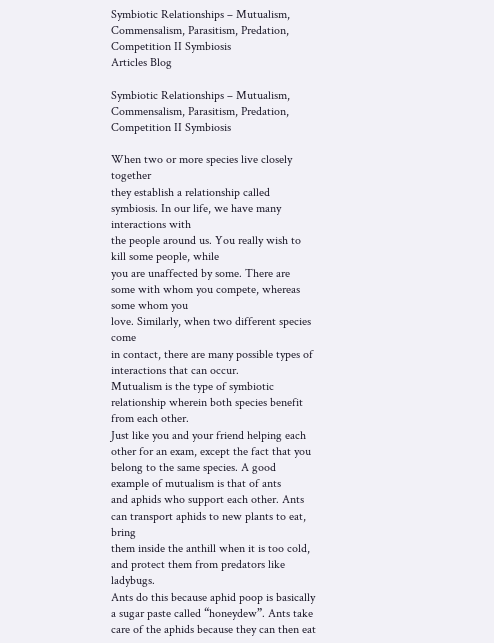Symbiotic Relationships – Mutualism, Commensalism, Parasitism, Predation, Competition II Symbiosis
Articles Blog

Symbiotic Relationships – Mutualism, Commensalism, Parasitism, Predation, Competition II Symbiosis

When two or more species live closely together
they establish a relationship called symbiosis. In our life, we have many interactions with
the people around us. You really wish to kill some people, while
you are unaffected by some. There are some with whom you compete, whereas some whom you
love. Similarly, when two different species come
in contact, there are many possible types of interactions that can occur.
Mutualism is the type of symbiotic relationship wherein both species benefit from each other.
Just like you and your friend helping each other for an exam, except the fact that you
belong to the same species. A good example of mutualism is that of ants
and aphids who support each other. Ants can transport aphids to new plants to eat, bring
them inside the anthill when it is too cold, and protect them from predators like ladybugs.
Ants do this because aphid poop is basically a sugar paste called “honeydew”. Ants take
care of the aphids because they can then eat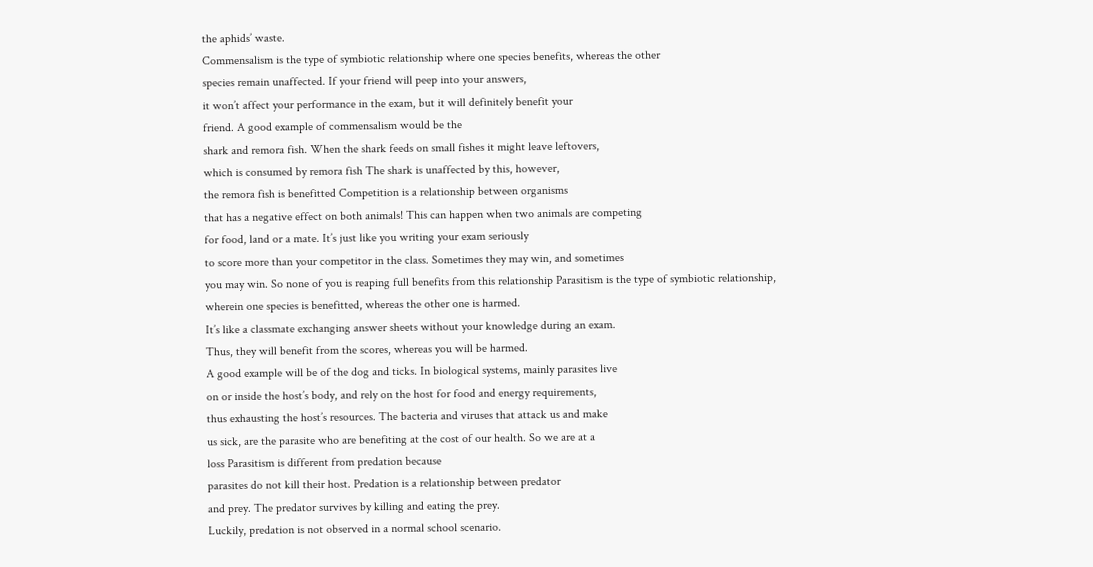the aphids’ waste.
Commensalism is the type of symbiotic relationship where one species benefits, whereas the other
species remain unaffected. If your friend will peep into your answers,
it won’t affect your performance in the exam, but it will definitely benefit your
friend. A good example of commensalism would be the
shark and remora fish. When the shark feeds on small fishes it might leave leftovers,
which is consumed by remora fish The shark is unaffected by this, however,
the remora fish is benefitted Competition is a relationship between organisms
that has a negative effect on both animals! This can happen when two animals are competing
for food, land or a mate. It’s just like you writing your exam seriously
to score more than your competitor in the class. Sometimes they may win, and sometimes
you may win. So none of you is reaping full benefits from this relationship Parasitism is the type of symbiotic relationship,
wherein one species is benefitted, whereas the other one is harmed.
It’s like a classmate exchanging answer sheets without your knowledge during an exam.
Thus, they will benefit from the scores, whereas you will be harmed.
A good example will be of the dog and ticks. In biological systems, mainly parasites live
on or inside the host’s body, and rely on the host for food and energy requirements,
thus exhausting the host’s resources. The bacteria and viruses that attack us and make
us sick, are the parasite who are benefiting at the cost of our health. So we are at a
loss Parasitism is different from predation because
parasites do not kill their host. Predation is a relationship between predator
and prey. The predator survives by killing and eating the prey.
Luckily, predation is not observed in a normal school scenario.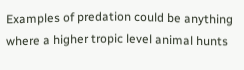Examples of predation could be anything where a higher tropic level animal hunts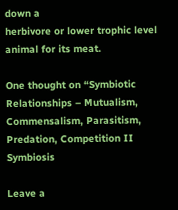down a
herbivore or lower trophic level animal for its meat.

One thought on “Symbiotic Relationships – Mutualism, Commensalism, Parasitism, Predation, Competition II Symbiosis

Leave a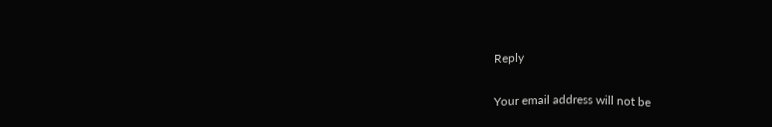Reply

Your email address will not be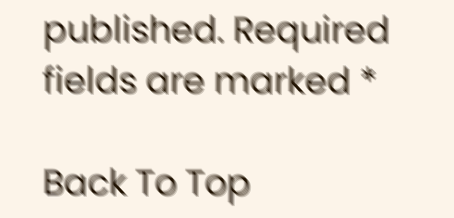published. Required fields are marked *

Back To Top